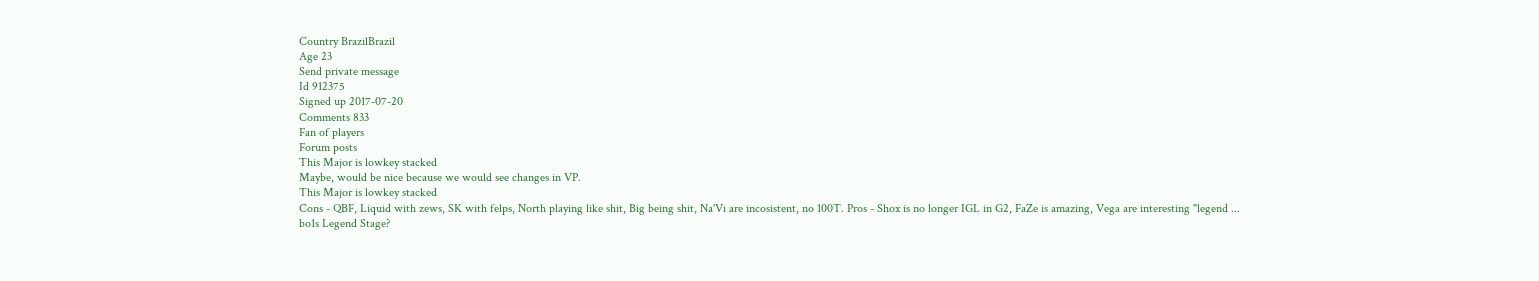Country BrazilBrazil
Age 23
Send private message
Id 912375
Signed up 2017-07-20
Comments 833
Fan of players
Forum posts
This Major is lowkey stacked
Maybe, would be nice because we would see changes in VP.
This Major is lowkey stacked
Cons - QBF, Liquid with zews, SK with felps, North playing like shit, Big being shit, Na'Vi are incosistent, no 100T. Pros - Shox is no longer IGL in G2, FaZe is amazing, Vega are interesting "legend ...
bo1s Legend Stage?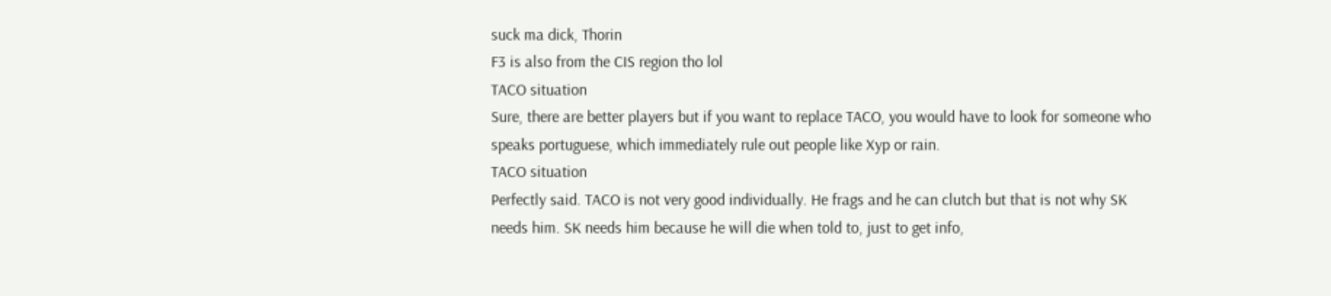suck ma dick, Thorin
F3 is also from the CIS region tho lol
TACO situation
Sure, there are better players but if you want to replace TACO, you would have to look for someone who speaks portuguese, which immediately rule out people like Xyp or rain.
TACO situation
Perfectly said. TACO is not very good individually. He frags and he can clutch but that is not why SK needs him. SK needs him because he will die when told to, just to get info,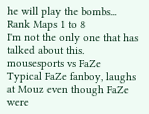he will play the bombs...
Rank Maps 1 to 8
I'm not the only one that has talked about this.
mousesports vs FaZe
Typical FaZe fanboy, laughs at Mouz even though FaZe were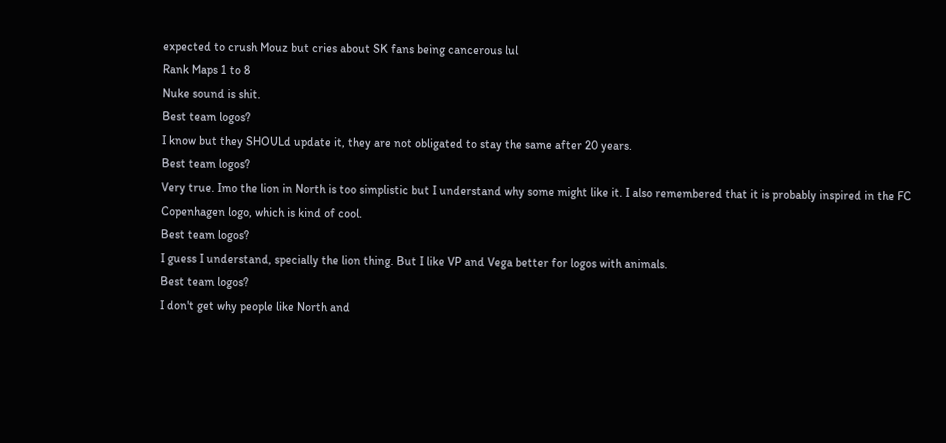expected to crush Mouz but cries about SK fans being cancerous lul
Rank Maps 1 to 8
Nuke sound is shit.
Best team logos?
I know but they SHOULd update it, they are not obligated to stay the same after 20 years.
Best team logos?
Very true. Imo the lion in North is too simplistic but I understand why some might like it. I also remembered that it is probably inspired in the FC Copenhagen logo, which is kind of cool.
Best team logos?
I guess I understand, specially the lion thing. But I like VP and Vega better for logos with animals.
Best team logos?
I don't get why people like North and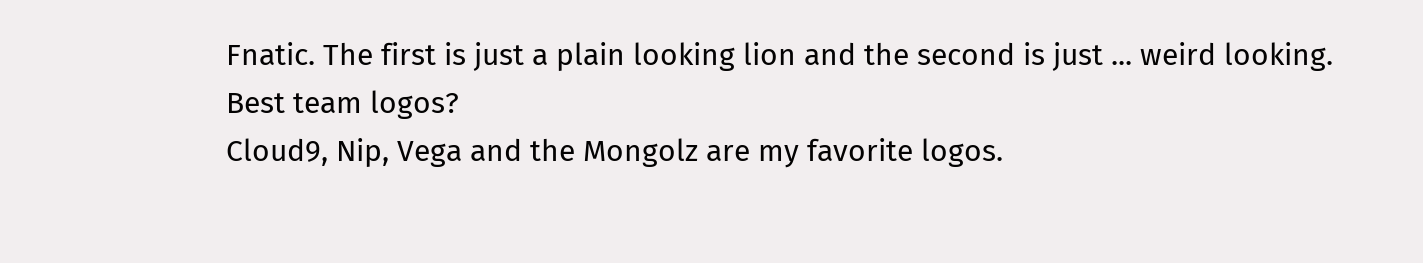Fnatic. The first is just a plain looking lion and the second is just ... weird looking.
Best team logos?
Cloud9, Nip, Vega and the Mongolz are my favorite logos.